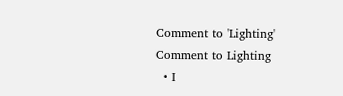Comment to 'Lighting'
Comment to Lighting
  • I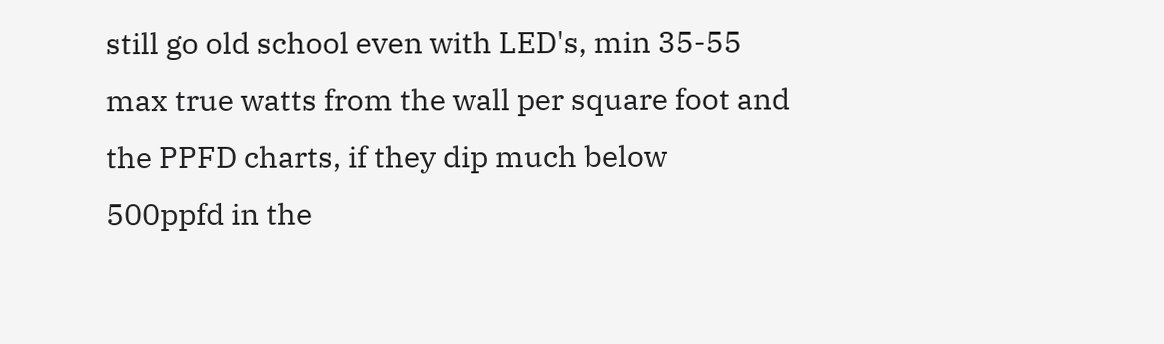still go old school even with LED's, min 35-55 max true watts from the wall per square foot and the PPFD charts, if they dip much below 500ppfd in the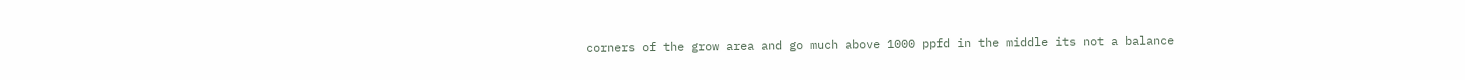corners of the grow area and go much above 1000 ppfd in the middle its not a balance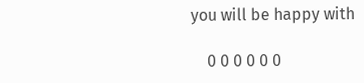you will be happy with

    0 0 0 0 0 0